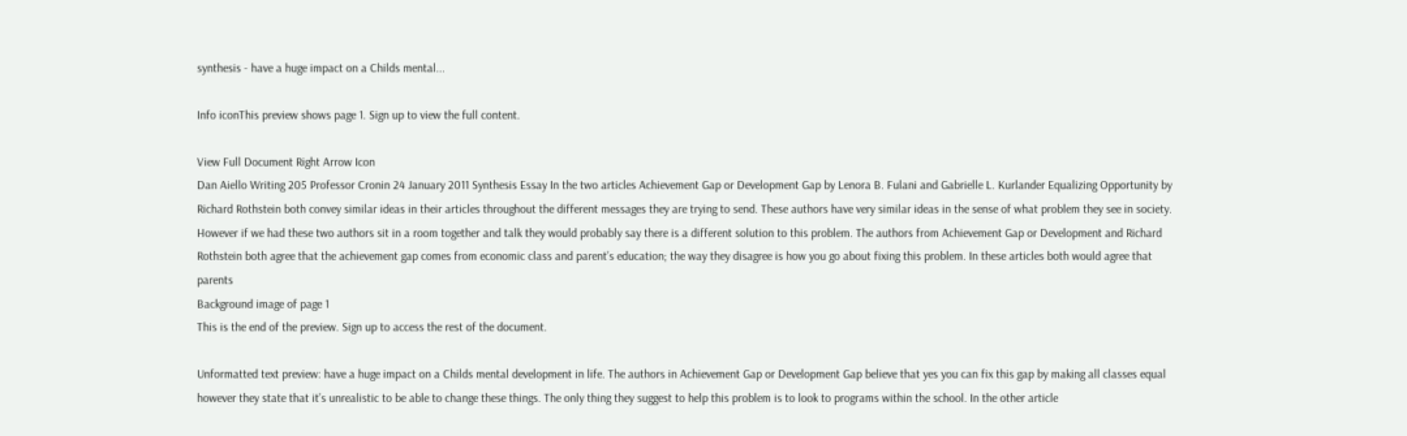synthesis - have a huge impact on a Childs mental...

Info iconThis preview shows page 1. Sign up to view the full content.

View Full Document Right Arrow Icon
Dan Aiello Writing 205 Professor Cronin 24 January 2011 Synthesis Essay In the two articles Achievement Gap or Development Gap by Lenora B. Fulani and Gabrielle L. Kurlander Equalizing Opportunity by Richard Rothstein both convey similar ideas in their articles throughout the different messages they are trying to send. These authors have very similar ideas in the sense of what problem they see in society. However if we had these two authors sit in a room together and talk they would probably say there is a different solution to this problem. The authors from Achievement Gap or Development and Richard Rothstein both agree that the achievement gap comes from economic class and parent’s education; the way they disagree is how you go about fixing this problem. In these articles both would agree that parents
Background image of page 1
This is the end of the preview. Sign up to access the rest of the document.

Unformatted text preview: have a huge impact on a Childs mental development in life. The authors in Achievement Gap or Development Gap believe that yes you can fix this gap by making all classes equal however they state that it’s unrealistic to be able to change these things. The only thing they suggest to help this problem is to look to programs within the school. In the other article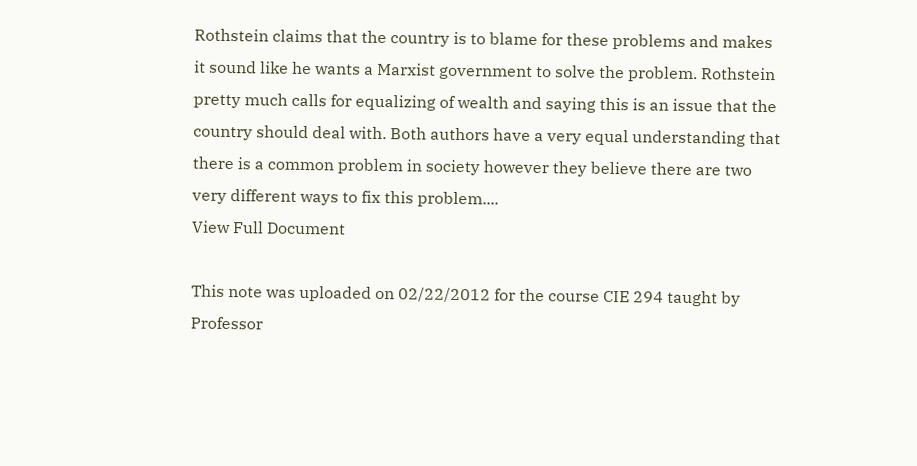Rothstein claims that the country is to blame for these problems and makes it sound like he wants a Marxist government to solve the problem. Rothstein pretty much calls for equalizing of wealth and saying this is an issue that the country should deal with. Both authors have a very equal understanding that there is a common problem in society however they believe there are two very different ways to fix this problem....
View Full Document

This note was uploaded on 02/22/2012 for the course CIE 294 taught by Professor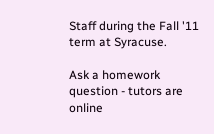Staff during the Fall '11 term at Syracuse.

Ask a homework question - tutors are online